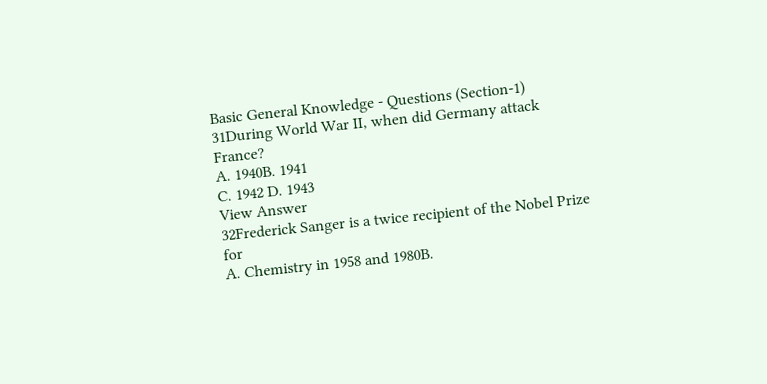Basic General Knowledge - Questions (Section-1)
31During World War II, when did Germany attack France?
A. 1940B. 1941
C. 1942 D. 1943
View Answer
32Frederick Sanger is a twice recipient of the Nobel Prize for
A. Chemistry in 1958 and 1980B.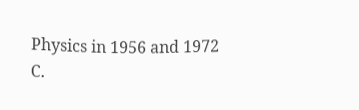Physics in 1956 and 1972
C.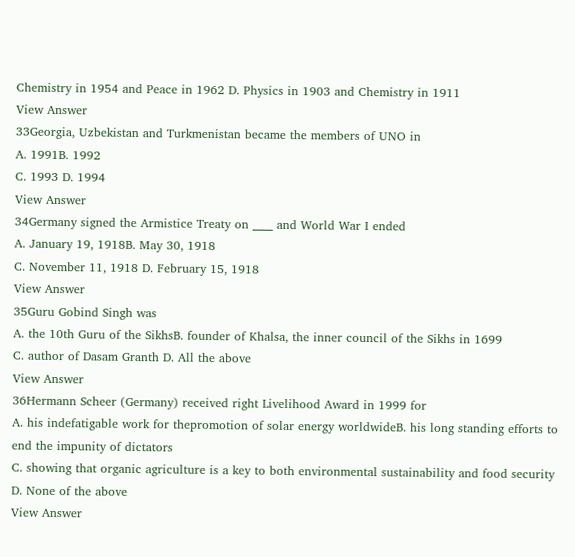Chemistry in 1954 and Peace in 1962 D. Physics in 1903 and Chemistry in 1911
View Answer
33Georgia, Uzbekistan and Turkmenistan became the members of UNO in
A. 1991B. 1992
C. 1993 D. 1994
View Answer
34Germany signed the Armistice Treaty on ____ and World War I ended
A. January 19, 1918B. May 30, 1918
C. November 11, 1918 D. February 15, 1918
View Answer
35Guru Gobind Singh was
A. the 10th Guru of the SikhsB. founder of Khalsa, the inner council of the Sikhs in 1699
C. author of Dasam Granth D. All the above
View Answer
36Hermann Scheer (Germany) received right Livelihood Award in 1999 for
A. his indefatigable work for thepromotion of solar energy worldwideB. his long standing efforts to end the impunity of dictators
C. showing that organic agriculture is a key to both environmental sustainability and food security D. None of the above
View Answer